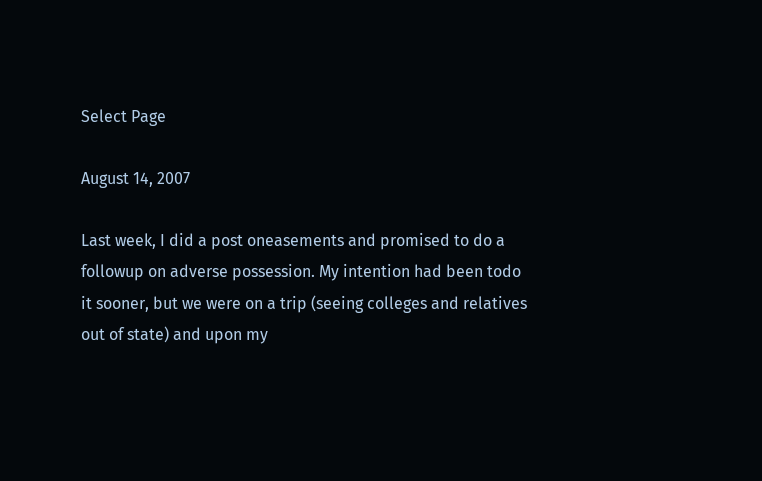Select Page

August 14, 2007

Last week, I did a post oneasements and promised to do a followup on adverse possession. My intention had been todo it sooner, but we were on a trip (seeing colleges and relatives out of state) and upon my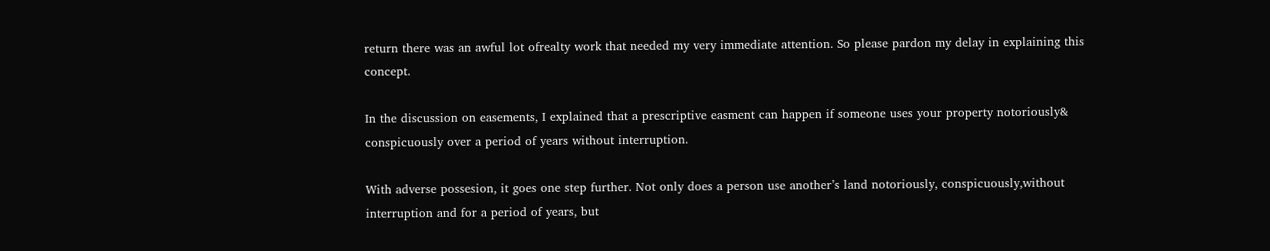return there was an awful lot ofrealty work that needed my very immediate attention. So please pardon my delay in explaining this concept.

In the discussion on easements, I explained that a prescriptive easment can happen if someone uses your property notoriously& conspicuously over a period of years without interruption.

With adverse possesion, it goes one step further. Not only does a person use another’s land notoriously, conspicuously,without interruption and for a period of years, but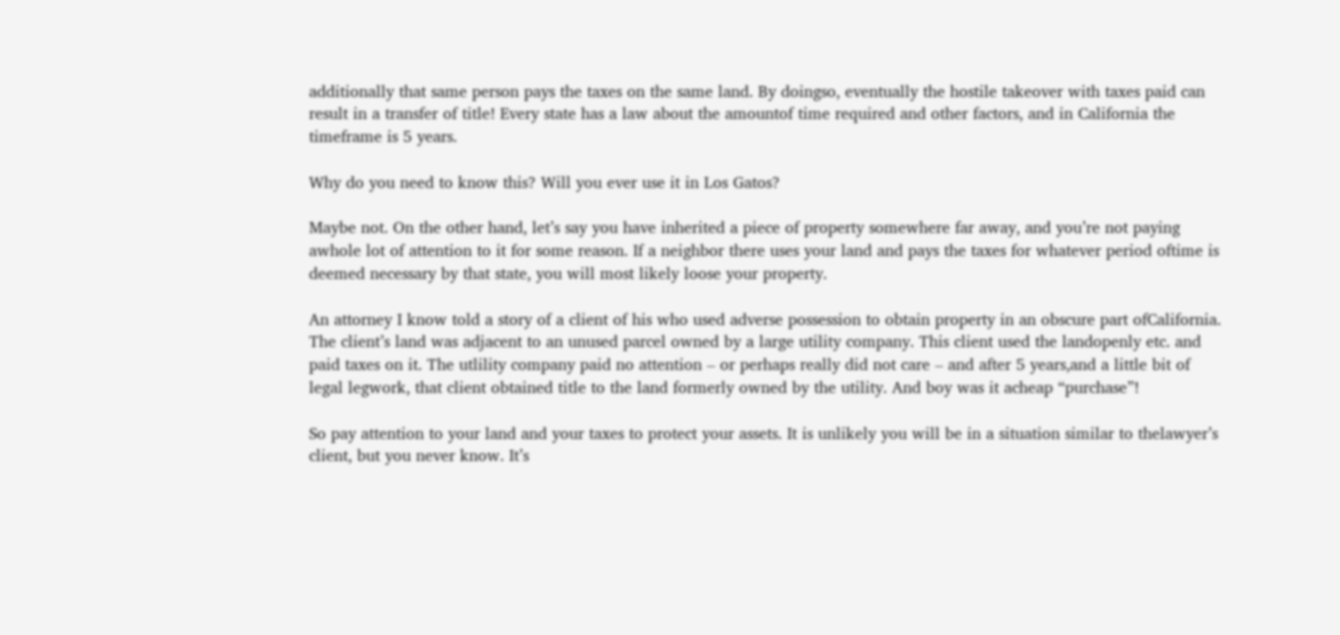additionally that same person pays the taxes on the same land. By doingso, eventually the hostile takeover with taxes paid can result in a transfer of title! Every state has a law about the amountof time required and other factors, and in California the timeframe is 5 years.

Why do you need to know this? Will you ever use it in Los Gatos?

Maybe not. On the other hand, let’s say you have inherited a piece of property somewhere far away, and you’re not paying awhole lot of attention to it for some reason. If a neighbor there uses your land and pays the taxes for whatever period oftime is deemed necessary by that state, you will most likely loose your property.

An attorney I know told a story of a client of his who used adverse possession to obtain property in an obscure part ofCalifornia. The client’s land was adjacent to an unused parcel owned by a large utility company. This client used the landopenly etc. and paid taxes on it. The utlility company paid no attention – or perhaps really did not care – and after 5 years,and a little bit of legal legwork, that client obtained title to the land formerly owned by the utility. And boy was it acheap “purchase”!

So pay attention to your land and your taxes to protect your assets. It is unlikely you will be in a situation similar to thelawyer’s client, but you never know. It’s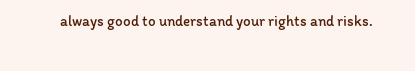always good to understand your rights and risks.